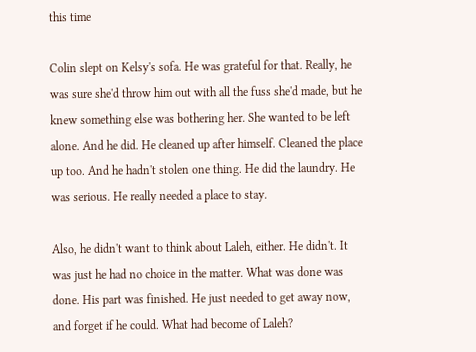this time

Colin slept on Kelsy's sofa. He was grateful for that. Really, he was sure she'd throw him out with all the fuss she'd made, but he knew something else was bothering her. She wanted to be left alone. And he did. He cleaned up after himself. Cleaned the place up too. And he hadn't stolen one thing. He did the laundry. He was serious. He really needed a place to stay.

Also, he didn't want to think about Laleh, either. He didn't. It was just he had no choice in the matter. What was done was done. His part was finished. He just needed to get away now, and forget if he could. What had become of Laleh?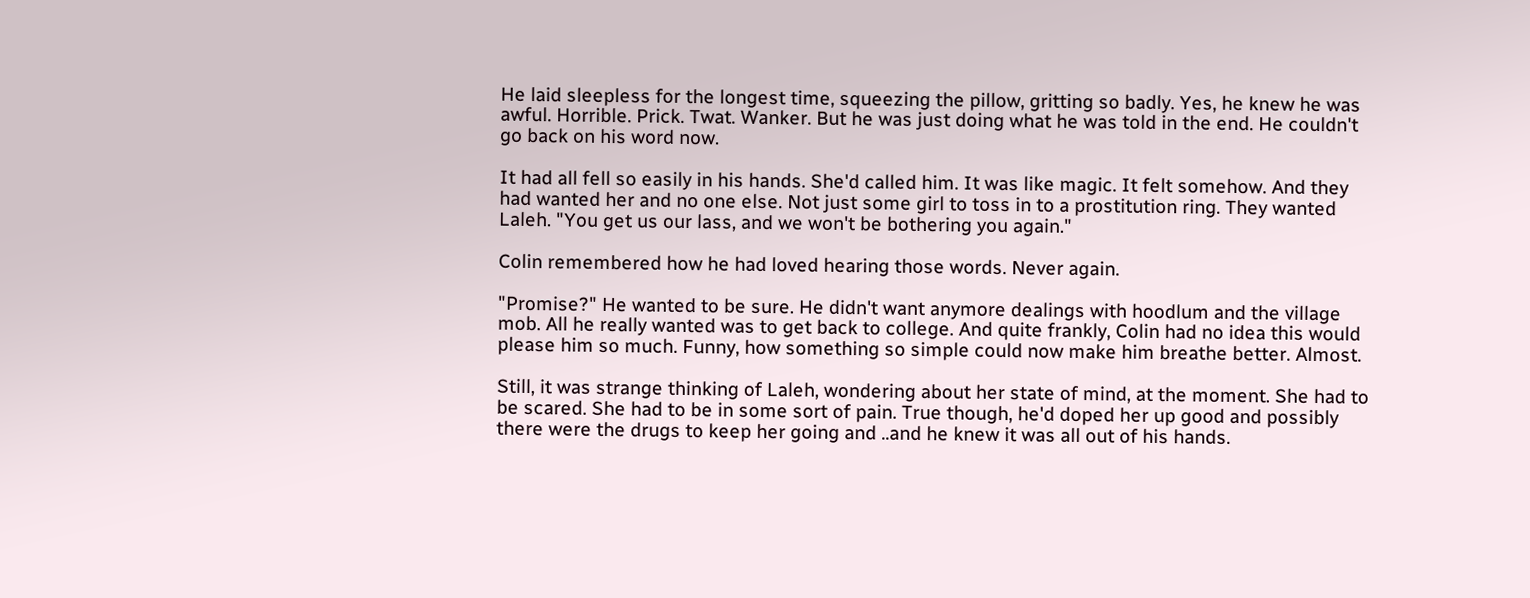He laid sleepless for the longest time, squeezing the pillow, gritting so badly. Yes, he knew he was awful. Horrible. Prick. Twat. Wanker. But he was just doing what he was told in the end. He couldn't go back on his word now.

It had all fell so easily in his hands. She'd called him. It was like magic. It felt somehow. And they had wanted her and no one else. Not just some girl to toss in to a prostitution ring. They wanted Laleh. "You get us our lass, and we won't be bothering you again."

Colin remembered how he had loved hearing those words. Never again.

"Promise?" He wanted to be sure. He didn't want anymore dealings with hoodlum and the village mob. All he really wanted was to get back to college. And quite frankly, Colin had no idea this would please him so much. Funny, how something so simple could now make him breathe better. Almost.

Still, it was strange thinking of Laleh, wondering about her state of mind, at the moment. She had to be scared. She had to be in some sort of pain. True though, he'd doped her up good and possibly there were the drugs to keep her going and ..and he knew it was all out of his hands.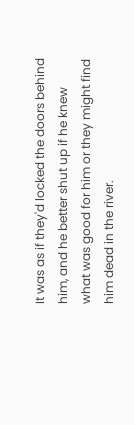It was as if they'd locked the doors behind him, and he better shut up if he knew what was good for him or they might find him dead in the river.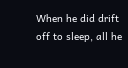When he did drift off to sleep, all he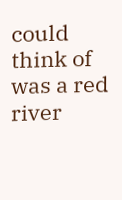could think of was a red river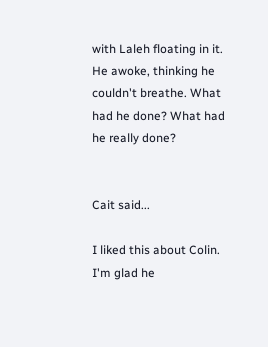with Laleh floating in it. He awoke, thinking he couldn't breathe. What had he done? What had he really done?


Cait said...

I liked this about Colin. I'm glad he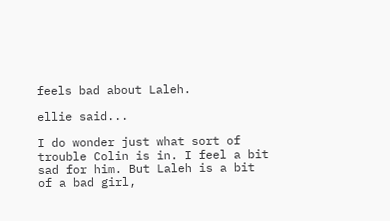feels bad about Laleh.

ellie said...

I do wonder just what sort of trouble Colin is in. I feel a bit sad for him. But Laleh is a bit of a bad girl,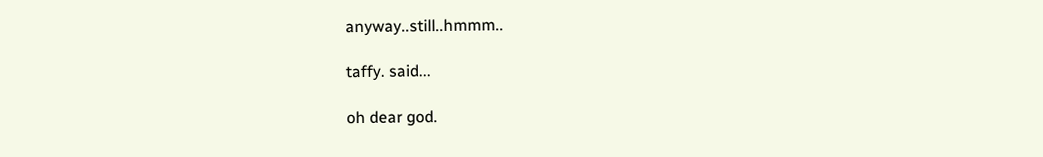anyway..still..hmmm..

taffy. said...

oh dear god.